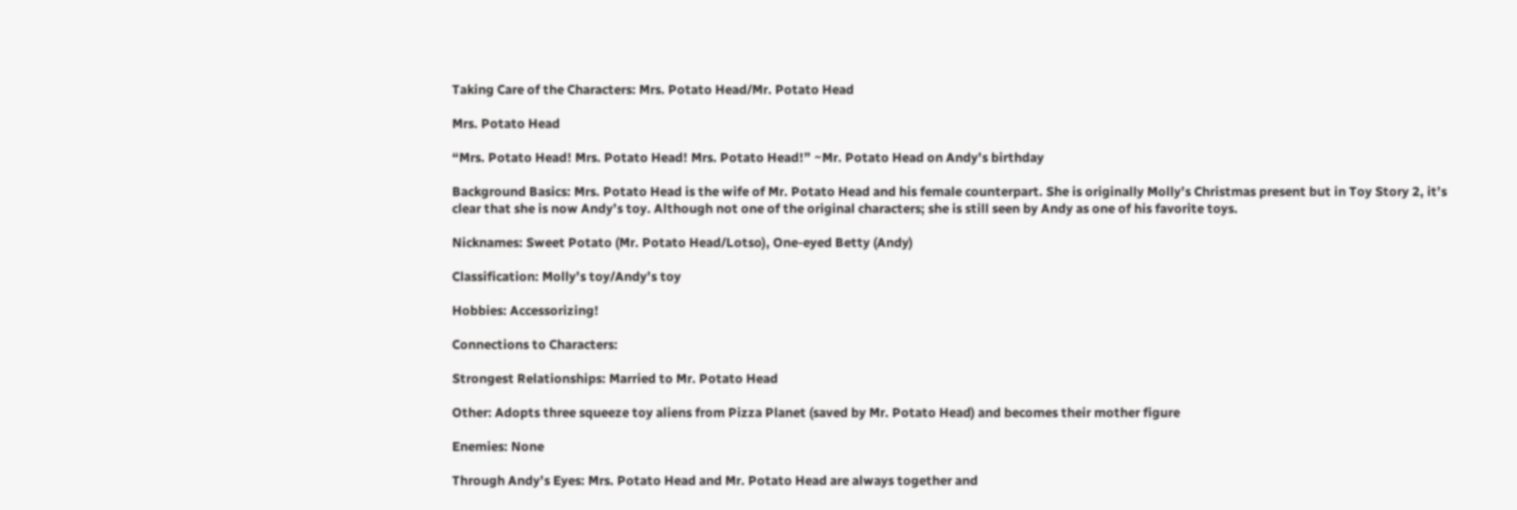Taking Care of the Characters: Mrs. Potato Head/Mr. Potato Head

Mrs. Potato Head

“Mrs. Potato Head! Mrs. Potato Head! Mrs. Potato Head!” ~Mr. Potato Head on Andy’s birthday

Background Basics: Mrs. Potato Head is the wife of Mr. Potato Head and his female counterpart. She is originally Molly’s Christmas present but in Toy Story 2, it’s clear that she is now Andy’s toy. Although not one of the original characters; she is still seen by Andy as one of his favorite toys.

Nicknames: Sweet Potato (Mr. Potato Head/Lotso), One-eyed Betty (Andy)

Classification: Molly’s toy/Andy’s toy

Hobbies: Accessorizing!

Connections to Characters:

Strongest Relationships: Married to Mr. Potato Head

Other: Adopts three squeeze toy aliens from Pizza Planet (saved by Mr. Potato Head) and becomes their mother figure

Enemies: None

Through Andy’s Eyes: Mrs. Potato Head and Mr. Potato Head are always together and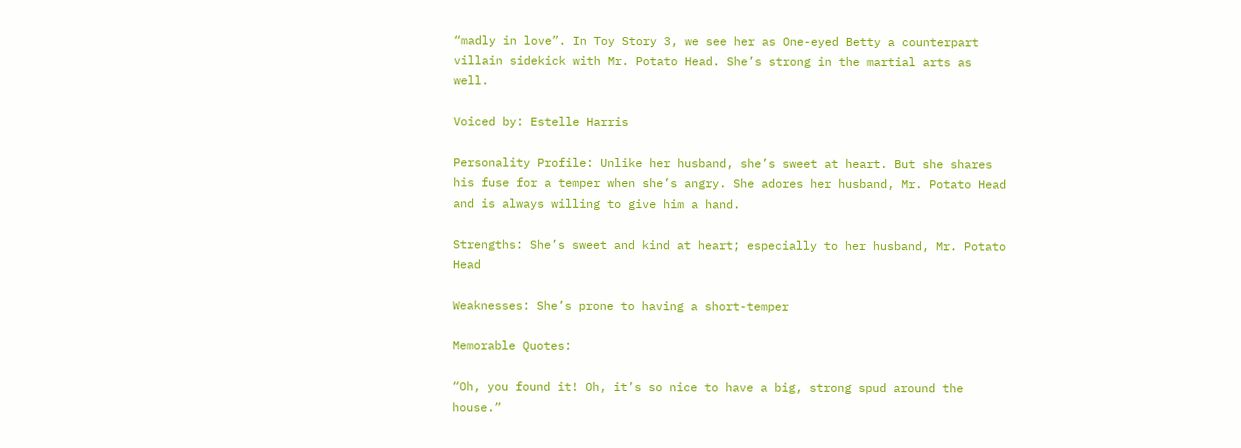“madly in love”. In Toy Story 3, we see her as One-eyed Betty a counterpart villain sidekick with Mr. Potato Head. She’s strong in the martial arts as well.

Voiced by: Estelle Harris

Personality Profile: Unlike her husband, she’s sweet at heart. But she shares his fuse for a temper when she’s angry. She adores her husband, Mr. Potato Head and is always willing to give him a hand.

Strengths: She’s sweet and kind at heart; especially to her husband, Mr. Potato Head

Weaknesses: She’s prone to having a short-temper

Memorable Quotes:

“Oh, you found it! Oh, it’s so nice to have a big, strong spud around the house.”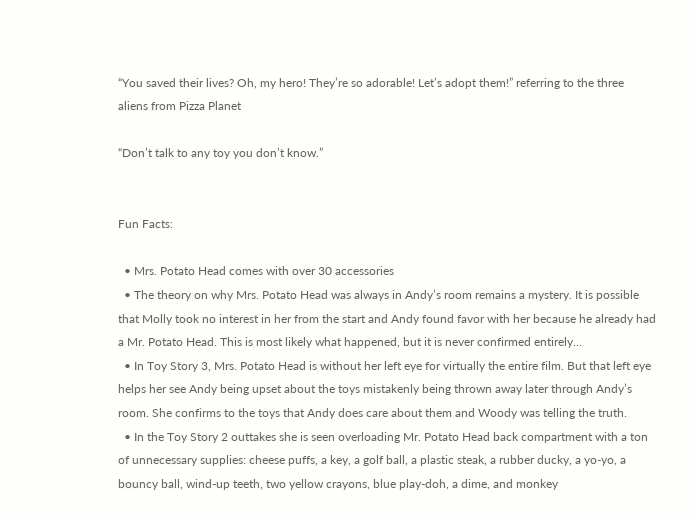“You saved their lives? Oh, my hero! They’re so adorable! Let’s adopt them!” referring to the three aliens from Pizza Planet

“Don’t talk to any toy you don’t know.”


Fun Facts:

  • Mrs. Potato Head comes with over 30 accessories
  • The theory on why Mrs. Potato Head was always in Andy’s room remains a mystery. It is possible that Molly took no interest in her from the start and Andy found favor with her because he already had a Mr. Potato Head. This is most likely what happened, but it is never confirmed entirely…
  • In Toy Story 3, Mrs. Potato Head is without her left eye for virtually the entire film. But that left eye helps her see Andy being upset about the toys mistakenly being thrown away later through Andy’s room. She confirms to the toys that Andy does care about them and Woody was telling the truth.
  • In the Toy Story 2 outtakes she is seen overloading Mr. Potato Head back compartment with a ton of unnecessary supplies: cheese puffs, a key, a golf ball, a plastic steak, a rubber ducky, a yo-yo, a bouncy ball, wind-up teeth, two yellow crayons, blue play-doh, a dime, and monkey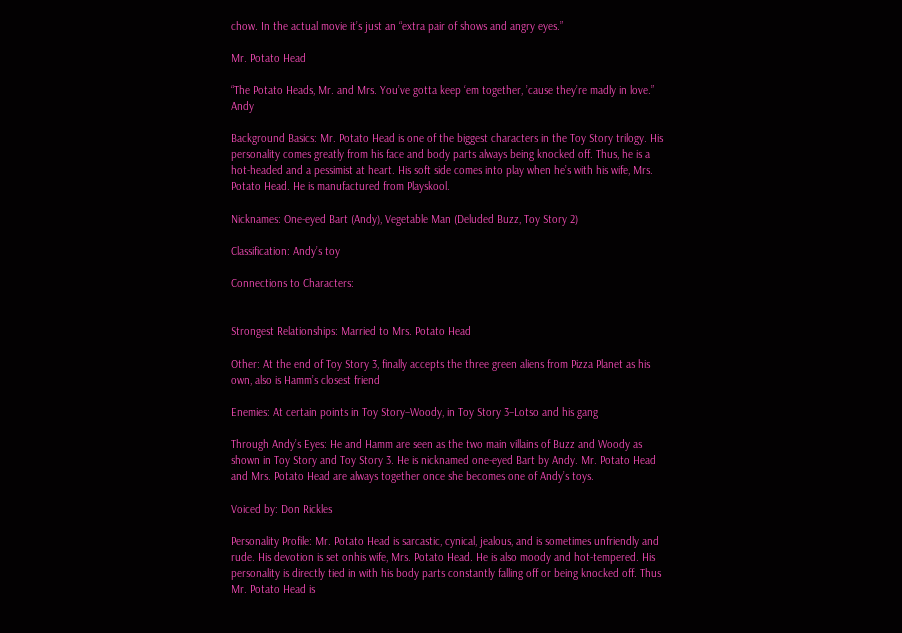chow. In the actual movie it’s just an “extra pair of shows and angry eyes.”

Mr. Potato Head

“The Potato Heads, Mr. and Mrs. You’ve gotta keep ‘em together, ’cause they’re madly in love.” Andy

Background Basics: Mr. Potato Head is one of the biggest characters in the Toy Story trilogy. His personality comes greatly from his face and body parts always being knocked off. Thus, he is a hot-headed and a pessimist at heart. His soft side comes into play when he’s with his wife, Mrs. Potato Head. He is manufactured from Playskool.

Nicknames: One-eyed Bart (Andy), Vegetable Man (Deluded Buzz, Toy Story 2)

Classification: Andy’s toy

Connections to Characters:


Strongest Relationships: Married to Mrs. Potato Head

Other: At the end of Toy Story 3, finally accepts the three green aliens from Pizza Planet as his own, also is Hamm’s closest friend

Enemies: At certain points in Toy Story–Woody, in Toy Story 3–Lotso and his gang

Through Andy’s Eyes: He and Hamm are seen as the two main villains of Buzz and Woody as shown in Toy Story and Toy Story 3. He is nicknamed one-eyed Bart by Andy. Mr. Potato Head and Mrs. Potato Head are always together once she becomes one of Andy’s toys.

Voiced by: Don Rickles

Personality Profile: Mr. Potato Head is sarcastic, cynical, jealous, and is sometimes unfriendly and rude. His devotion is set onhis wife, Mrs. Potato Head. He is also moody and hot-tempered. His personality is directly tied in with his body parts constantly falling off or being knocked off. Thus Mr. Potato Head is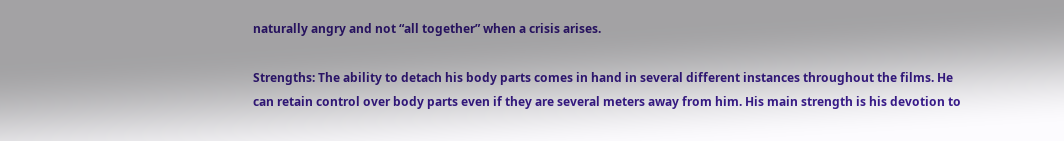naturally angry and not “all together” when a crisis arises.

Strengths: The ability to detach his body parts comes in hand in several different instances throughout the films. He can retain control over body parts even if they are several meters away from him. His main strength is his devotion to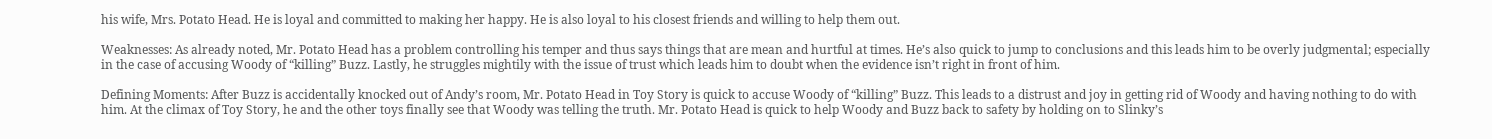his wife, Mrs. Potato Head. He is loyal and committed to making her happy. He is also loyal to his closest friends and willing to help them out.

Weaknesses: As already noted, Mr. Potato Head has a problem controlling his temper and thus says things that are mean and hurtful at times. He’s also quick to jump to conclusions and this leads him to be overly judgmental; especially in the case of accusing Woody of “killing” Buzz. Lastly, he struggles mightily with the issue of trust which leads him to doubt when the evidence isn’t right in front of him.

Defining Moments: After Buzz is accidentally knocked out of Andy’s room, Mr. Potato Head in Toy Story is quick to accuse Woody of “killing” Buzz. This leads to a distrust and joy in getting rid of Woody and having nothing to do with him. At the climax of Toy Story, he and the other toys finally see that Woody was telling the truth. Mr. Potato Head is quick to help Woody and Buzz back to safety by holding on to Slinky’s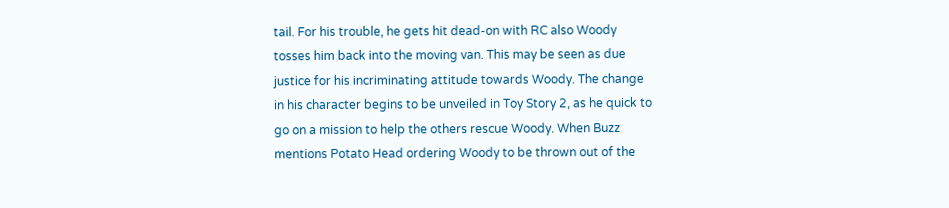tail. For his trouble, he gets hit dead-on with RC also Woody tosses him back into the moving van. This may be seen as due justice for his incriminating attitude towards Woody. The change in his character begins to be unveiled in Toy Story 2, as he quick to go on a mission to help the others rescue Woody. When Buzz mentions Potato Head ordering Woody to be thrown out of the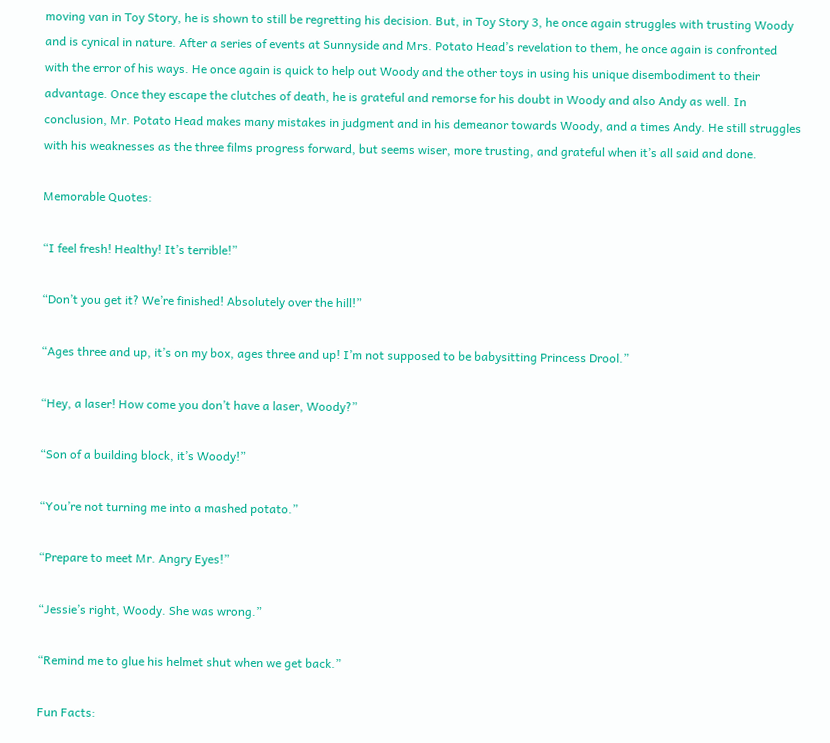moving van in Toy Story, he is shown to still be regretting his decision. But, in Toy Story 3, he once again struggles with trusting Woody and is cynical in nature. After a series of events at Sunnyside and Mrs. Potato Head’s revelation to them, he once again is confronted with the error of his ways. He once again is quick to help out Woody and the other toys in using his unique disembodiment to their advantage. Once they escape the clutches of death, he is grateful and remorse for his doubt in Woody and also Andy as well. In conclusion, Mr. Potato Head makes many mistakes in judgment and in his demeanor towards Woody, and a times Andy. He still struggles with his weaknesses as the three films progress forward, but seems wiser, more trusting, and grateful when it’s all said and done.

Memorable Quotes:

“I feel fresh! Healthy! It’s terrible!”

“Don’t you get it? We’re finished! Absolutely over the hill!”

“Ages three and up, it’s on my box, ages three and up! I’m not supposed to be babysitting Princess Drool.”

“Hey, a laser! How come you don’t have a laser, Woody?”

“Son of a building block, it’s Woody!”

“You’re not turning me into a mashed potato.”

“Prepare to meet Mr. Angry Eyes!”

“Jessie’s right, Woody. She was wrong.”

“Remind me to glue his helmet shut when we get back.”

Fun Facts: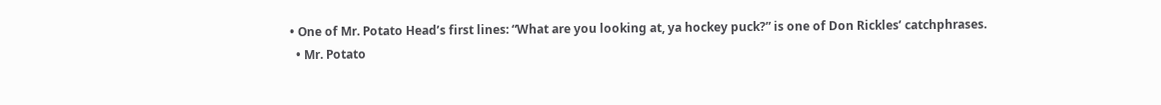• One of Mr. Potato Head’s first lines: “What are you looking at, ya hockey puck?” is one of Don Rickles’ catchphrases.
  • Mr. Potato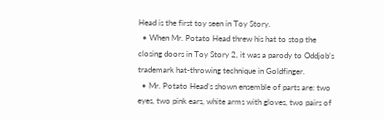Head is the first toy seen in Toy Story.
  • When Mr. Potato Head threw his hat to stop the closing doors in Toy Story 2, it was a parody to Oddjob’s trademark hat-throwing technique in Goldfinger.
  • Mr. Potato Head’s shown ensemble of parts are: two eyes, two pink ears, white arms with gloves, two pairs of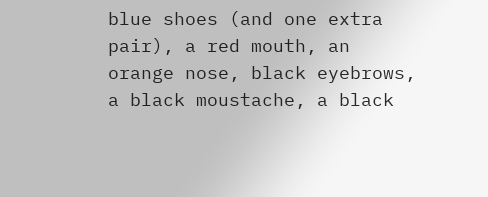blue shoes (and one extra pair), a red mouth, an orange nose, black eyebrows, a black moustache, a black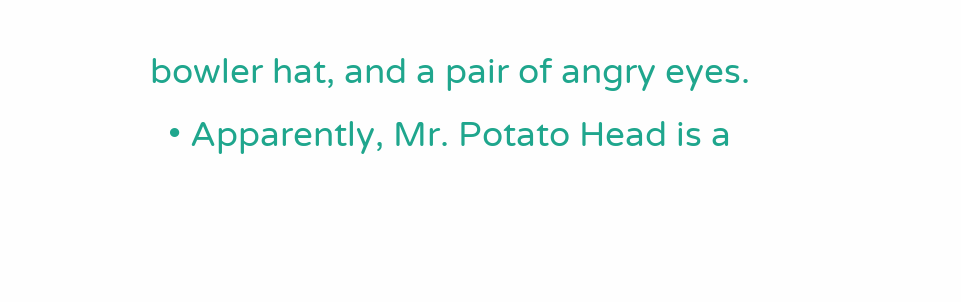bowler hat, and a pair of angry eyes.
  • Apparently, Mr. Potato Head is a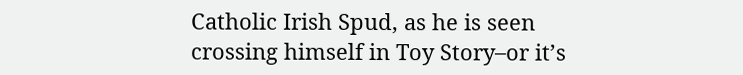Catholic Irish Spud, as he is seen crossing himself in Toy Story–or it’s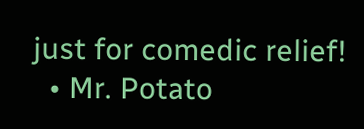just for comedic relief!
  • Mr. Potato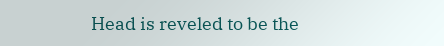Head is reveled to be the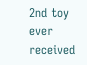2nd toy ever received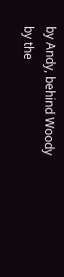by Andy, behind Woody by the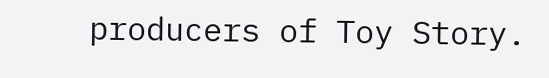producers of Toy Story.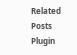Related Posts Plugin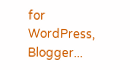for WordPress, Blogger...